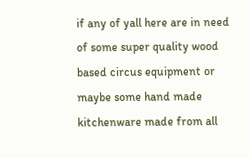if any of yall here are in need of some super quality wood based circus equipment or maybe some hand made kitchenware made from all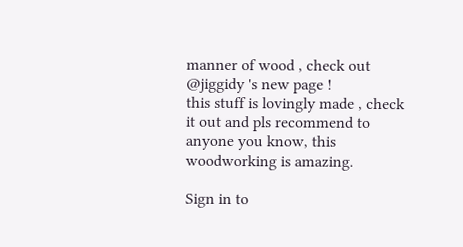manner of wood , check out @jiggidy 's new page !
this stuff is lovingly made , check it out and pls recommend to anyone you know, this woodworking is amazing.

Sign in to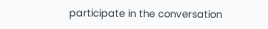participate in the conversation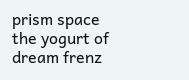prism space the yogurt of dream frenz